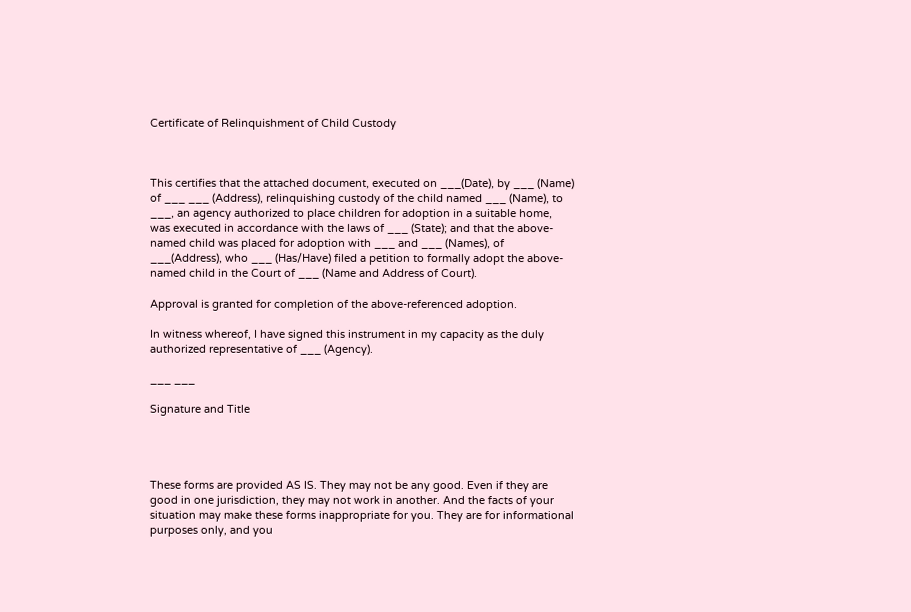Certificate of Relinquishment of Child Custody



This certifies that the attached document, executed on ___(Date), by ___ (Name) of ___ ___ (Address), relinquishing custody of the child named ___ (Name), to ___, an agency authorized to place children for adoption in a suitable home, was executed in accordance with the laws of ___ (State); and that the above-named child was placed for adoption with ___ and ___ (Names), of ___(Address), who ___ (Has/Have) filed a petition to formally adopt the above-named child in the Court of ___ (Name and Address of Court).

Approval is granted for completion of the above-referenced adoption.

In witness whereof, I have signed this instrument in my capacity as the duly authorized representative of ___ (Agency).

___ ___

Signature and Title




These forms are provided AS IS. They may not be any good. Even if they are good in one jurisdiction, they may not work in another. And the facts of your situation may make these forms inappropriate for you. They are for informational purposes only, and you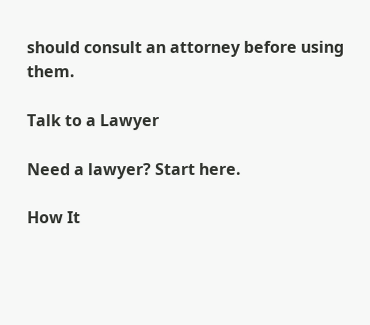should consult an attorney before using them.

Talk to a Lawyer

Need a lawyer? Start here.

How It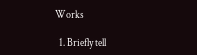Works

  1. Briefly tell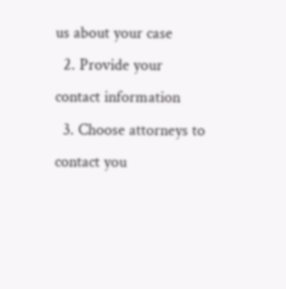us about your case
  2. Provide your contact information
  3. Choose attorneys to contact you